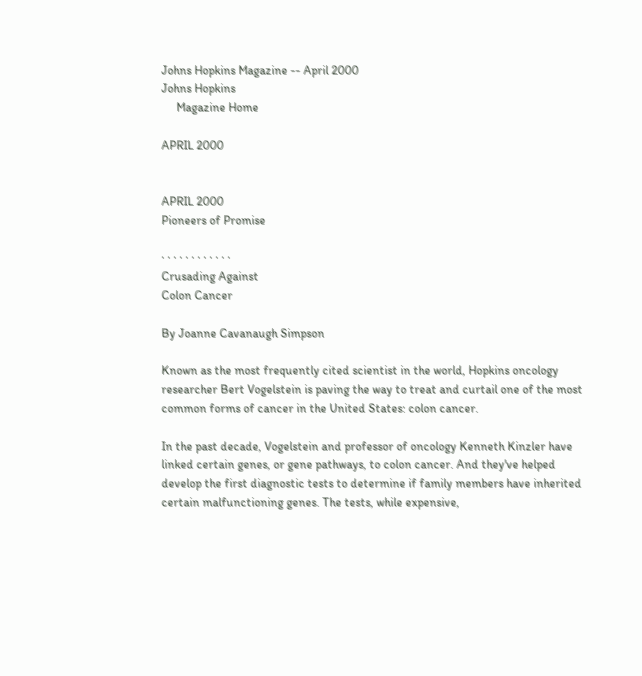Johns Hopkins Magazine -- April 2000
Johns Hopkins
     Magazine Home

APRIL 2000


APRIL 2000
Pioneers of Promise

· · · · · · · · · · · ·
Crusading Against
Colon Cancer

By Joanne Cavanaugh Simpson

Known as the most frequently cited scientist in the world, Hopkins oncology researcher Bert Vogelstein is paving the way to treat and curtail one of the most common forms of cancer in the United States: colon cancer.

In the past decade, Vogelstein and professor of oncology Kenneth Kinzler have linked certain genes, or gene pathways, to colon cancer. And they've helped develop the first diagnostic tests to determine if family members have inherited certain malfunctioning genes. The tests, while expensive,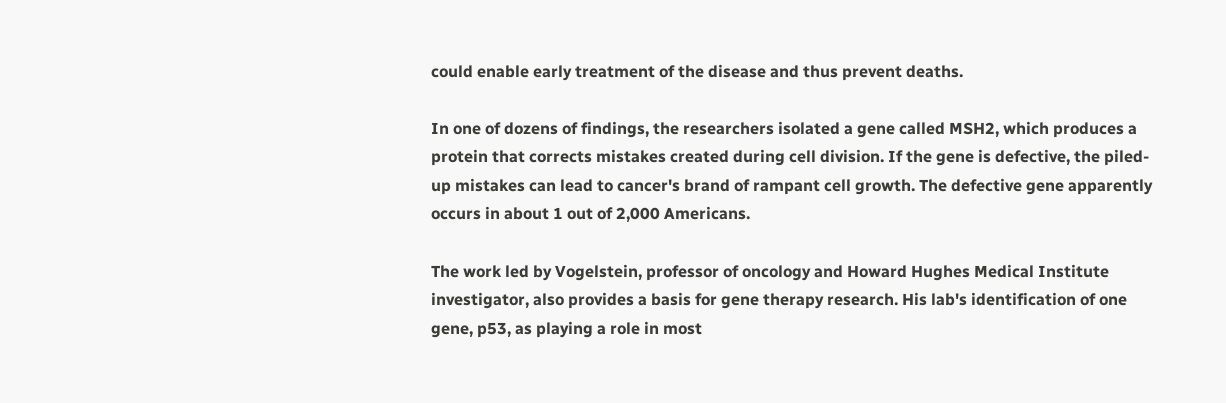could enable early treatment of the disease and thus prevent deaths.

In one of dozens of findings, the researchers isolated a gene called MSH2, which produces a protein that corrects mistakes created during cell division. If the gene is defective, the piled-up mistakes can lead to cancer's brand of rampant cell growth. The defective gene apparently occurs in about 1 out of 2,000 Americans.

The work led by Vogelstein, professor of oncology and Howard Hughes Medical Institute investigator, also provides a basis for gene therapy research. His lab's identification of one gene, p53, as playing a role in most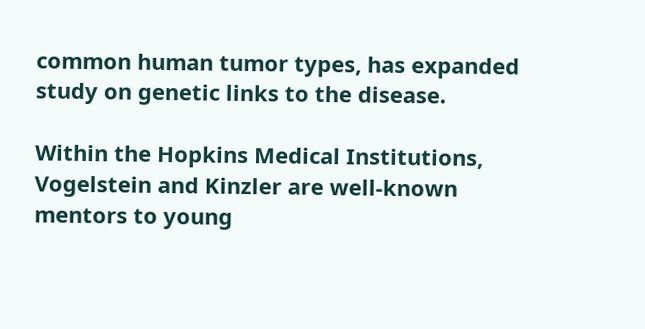common human tumor types, has expanded study on genetic links to the disease.

Within the Hopkins Medical Institutions, Vogelstein and Kinzler are well-known mentors to young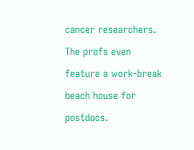cancer researchers. The profs even feature a work-break beach house for postdocs.